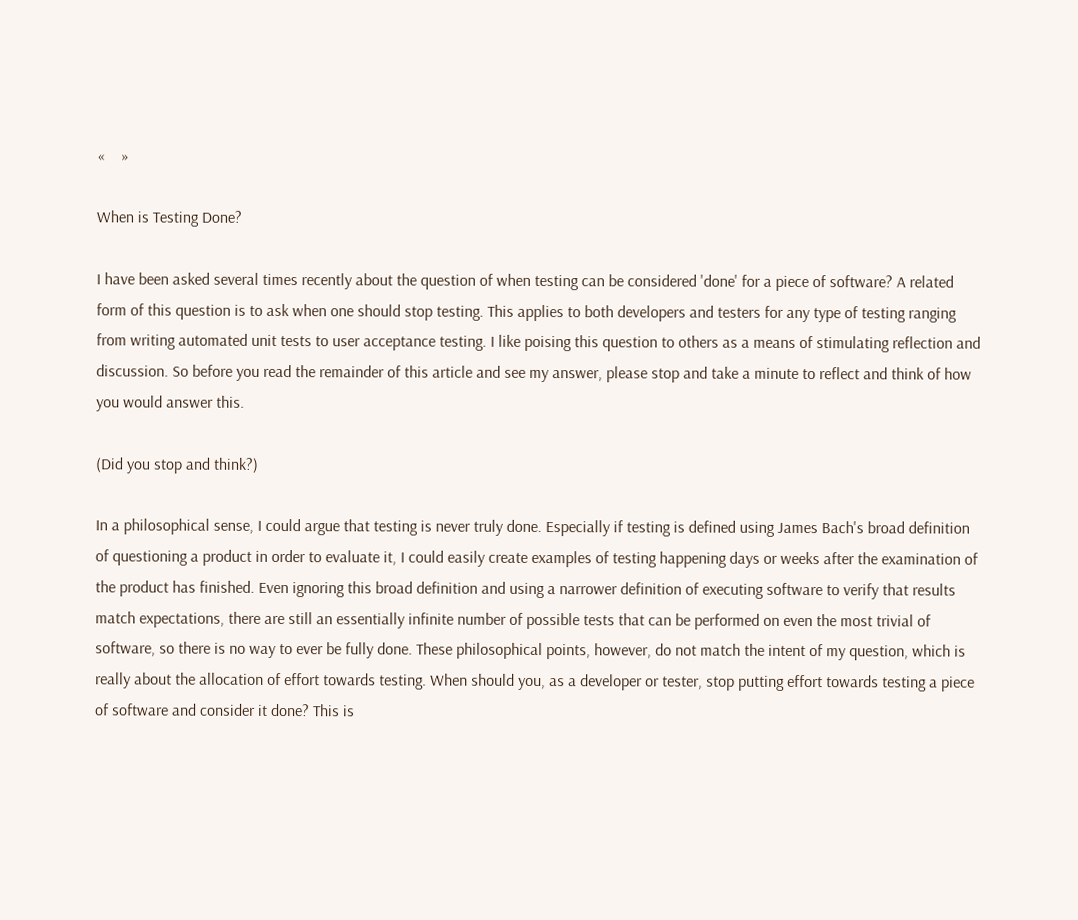«    »

When is Testing Done?

I have been asked several times recently about the question of when testing can be considered 'done' for a piece of software? A related form of this question is to ask when one should stop testing. This applies to both developers and testers for any type of testing ranging from writing automated unit tests to user acceptance testing. I like poising this question to others as a means of stimulating reflection and discussion. So before you read the remainder of this article and see my answer, please stop and take a minute to reflect and think of how you would answer this.

(Did you stop and think?)

In a philosophical sense, I could argue that testing is never truly done. Especially if testing is defined using James Bach's broad definition of questioning a product in order to evaluate it, I could easily create examples of testing happening days or weeks after the examination of the product has finished. Even ignoring this broad definition and using a narrower definition of executing software to verify that results match expectations, there are still an essentially infinite number of possible tests that can be performed on even the most trivial of software, so there is no way to ever be fully done. These philosophical points, however, do not match the intent of my question, which is really about the allocation of effort towards testing. When should you, as a developer or tester, stop putting effort towards testing a piece of software and consider it done? This is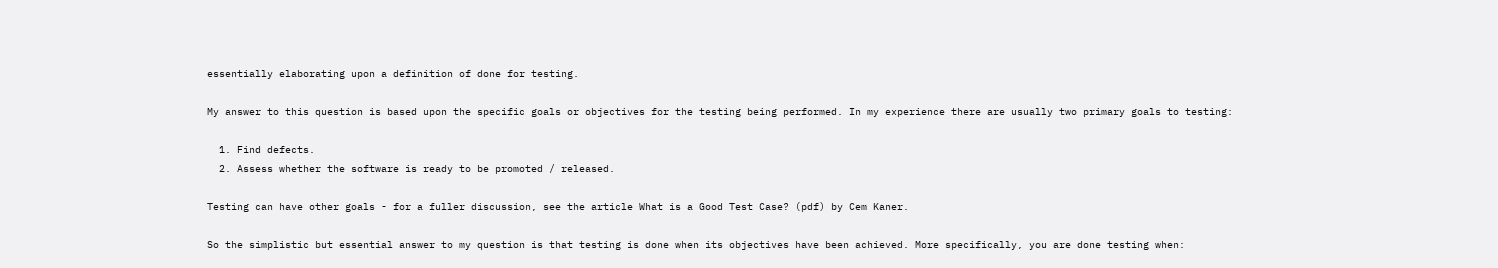essentially elaborating upon a definition of done for testing.

My answer to this question is based upon the specific goals or objectives for the testing being performed. In my experience there are usually two primary goals to testing:

  1. Find defects.
  2. Assess whether the software is ready to be promoted / released.

Testing can have other goals - for a fuller discussion, see the article What is a Good Test Case? (pdf) by Cem Kaner.

So the simplistic but essential answer to my question is that testing is done when its objectives have been achieved. More specifically, you are done testing when: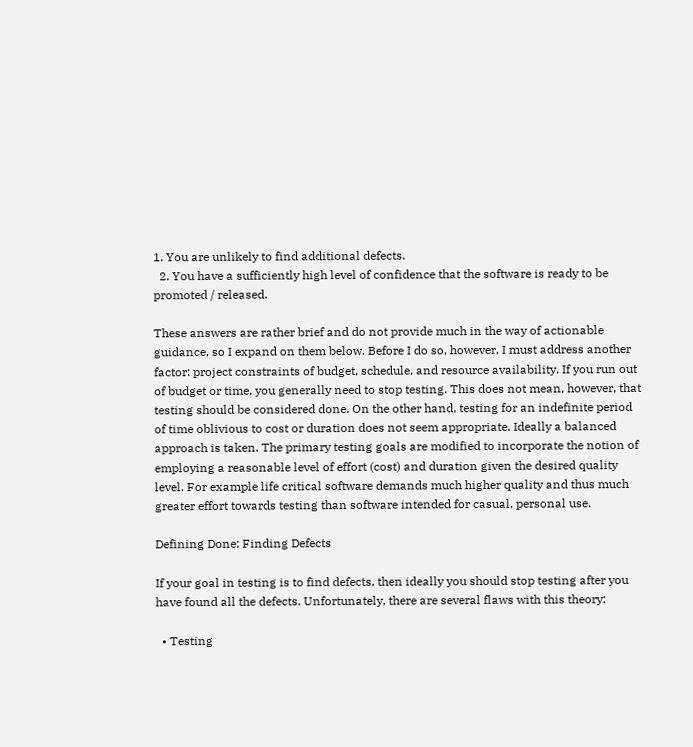1. You are unlikely to find additional defects.
  2. You have a sufficiently high level of confidence that the software is ready to be promoted / released.

These answers are rather brief and do not provide much in the way of actionable guidance, so I expand on them below. Before I do so, however, I must address another factor: project constraints of budget, schedule, and resource availability. If you run out of budget or time, you generally need to stop testing. This does not mean, however, that testing should be considered done. On the other hand, testing for an indefinite period of time oblivious to cost or duration does not seem appropriate. Ideally a balanced approach is taken. The primary testing goals are modified to incorporate the notion of employing a reasonable level of effort (cost) and duration given the desired quality level. For example life critical software demands much higher quality and thus much greater effort towards testing than software intended for casual, personal use.

Defining Done: Finding Defects

If your goal in testing is to find defects, then ideally you should stop testing after you have found all the defects. Unfortunately, there are several flaws with this theory:

  • Testing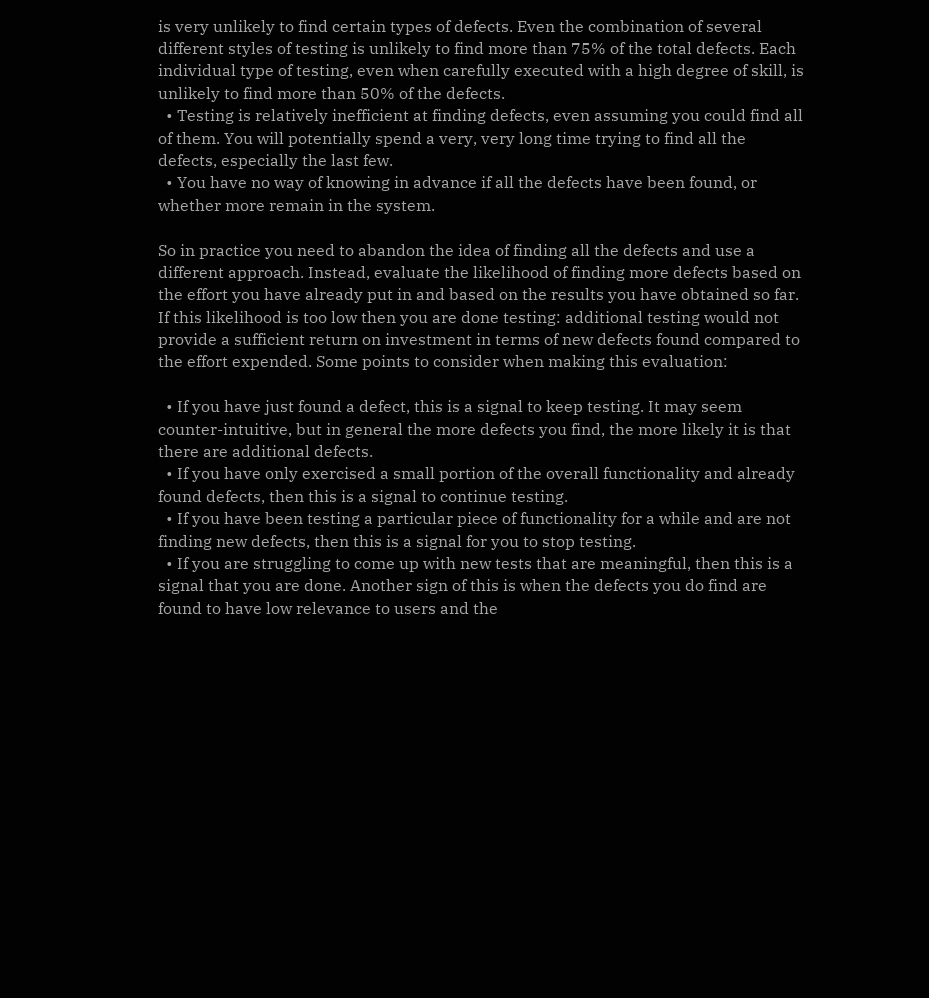is very unlikely to find certain types of defects. Even the combination of several different styles of testing is unlikely to find more than 75% of the total defects. Each individual type of testing, even when carefully executed with a high degree of skill, is unlikely to find more than 50% of the defects.
  • Testing is relatively inefficient at finding defects, even assuming you could find all of them. You will potentially spend a very, very long time trying to find all the defects, especially the last few.
  • You have no way of knowing in advance if all the defects have been found, or whether more remain in the system.

So in practice you need to abandon the idea of finding all the defects and use a different approach. Instead, evaluate the likelihood of finding more defects based on the effort you have already put in and based on the results you have obtained so far. If this likelihood is too low then you are done testing: additional testing would not provide a sufficient return on investment in terms of new defects found compared to the effort expended. Some points to consider when making this evaluation:

  • If you have just found a defect, this is a signal to keep testing. It may seem counter-intuitive, but in general the more defects you find, the more likely it is that there are additional defects.
  • If you have only exercised a small portion of the overall functionality and already found defects, then this is a signal to continue testing.
  • If you have been testing a particular piece of functionality for a while and are not finding new defects, then this is a signal for you to stop testing.
  • If you are struggling to come up with new tests that are meaningful, then this is a signal that you are done. Another sign of this is when the defects you do find are found to have low relevance to users and the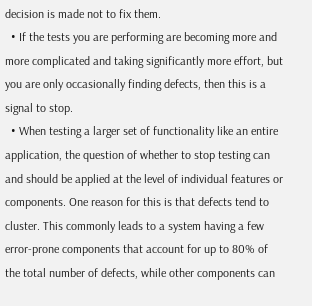decision is made not to fix them.
  • If the tests you are performing are becoming more and more complicated and taking significantly more effort, but you are only occasionally finding defects, then this is a signal to stop.
  • When testing a larger set of functionality like an entire application, the question of whether to stop testing can and should be applied at the level of individual features or components. One reason for this is that defects tend to cluster. This commonly leads to a system having a few error-prone components that account for up to 80% of the total number of defects, while other components can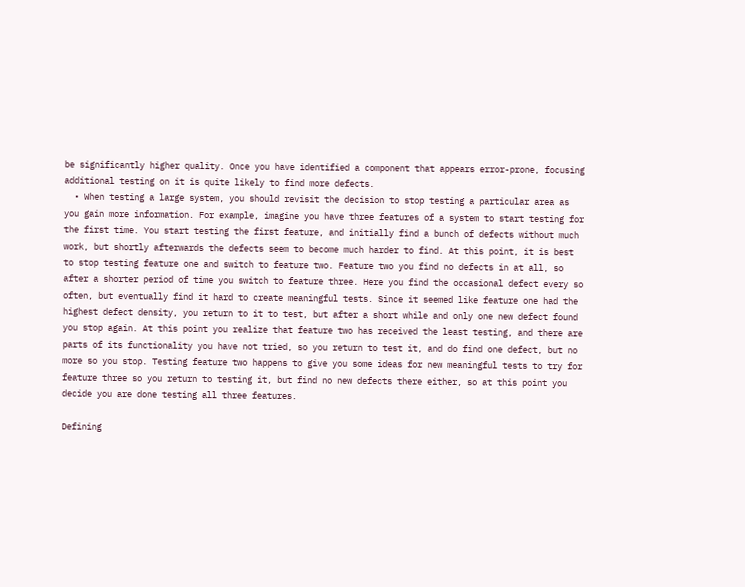be significantly higher quality. Once you have identified a component that appears error-prone, focusing additional testing on it is quite likely to find more defects.
  • When testing a large system, you should revisit the decision to stop testing a particular area as you gain more information. For example, imagine you have three features of a system to start testing for the first time. You start testing the first feature, and initially find a bunch of defects without much work, but shortly afterwards the defects seem to become much harder to find. At this point, it is best to stop testing feature one and switch to feature two. Feature two you find no defects in at all, so after a shorter period of time you switch to feature three. Here you find the occasional defect every so often, but eventually find it hard to create meaningful tests. Since it seemed like feature one had the highest defect density, you return to it to test, but after a short while and only one new defect found you stop again. At this point you realize that feature two has received the least testing, and there are parts of its functionality you have not tried, so you return to test it, and do find one defect, but no more so you stop. Testing feature two happens to give you some ideas for new meaningful tests to try for feature three so you return to testing it, but find no new defects there either, so at this point you decide you are done testing all three features.

Defining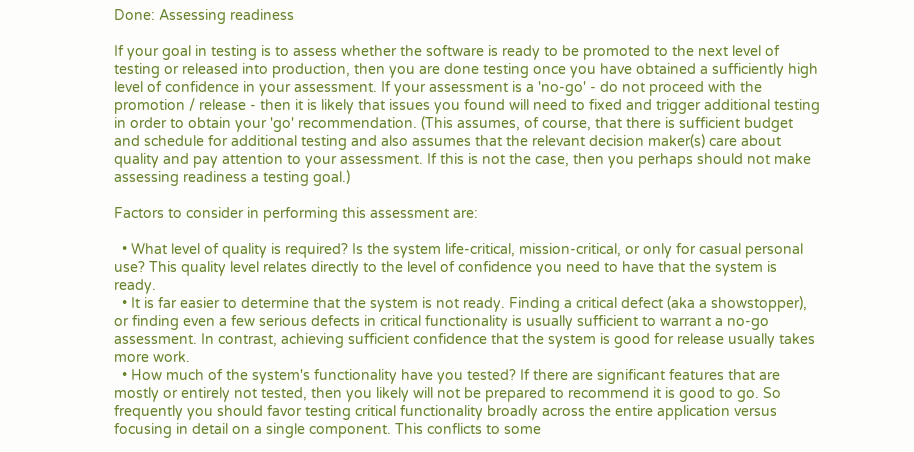Done: Assessing readiness

If your goal in testing is to assess whether the software is ready to be promoted to the next level of testing or released into production, then you are done testing once you have obtained a sufficiently high level of confidence in your assessment. If your assessment is a 'no-go' - do not proceed with the promotion / release - then it is likely that issues you found will need to fixed and trigger additional testing in order to obtain your 'go' recommendation. (This assumes, of course, that there is sufficient budget and schedule for additional testing and also assumes that the relevant decision maker(s) care about quality and pay attention to your assessment. If this is not the case, then you perhaps should not make assessing readiness a testing goal.)

Factors to consider in performing this assessment are:

  • What level of quality is required? Is the system life-critical, mission-critical, or only for casual personal use? This quality level relates directly to the level of confidence you need to have that the system is ready.
  • It is far easier to determine that the system is not ready. Finding a critical defect (aka a showstopper), or finding even a few serious defects in critical functionality is usually sufficient to warrant a no-go assessment. In contrast, achieving sufficient confidence that the system is good for release usually takes more work.
  • How much of the system's functionality have you tested? If there are significant features that are mostly or entirely not tested, then you likely will not be prepared to recommend it is good to go. So frequently you should favor testing critical functionality broadly across the entire application versus focusing in detail on a single component. This conflicts to some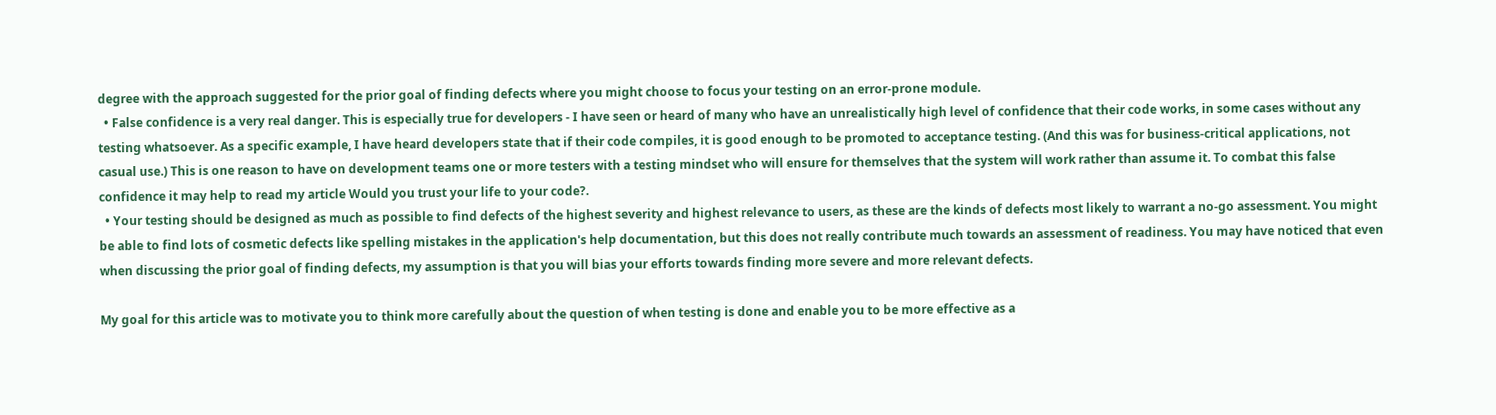degree with the approach suggested for the prior goal of finding defects where you might choose to focus your testing on an error-prone module.
  • False confidence is a very real danger. This is especially true for developers - I have seen or heard of many who have an unrealistically high level of confidence that their code works, in some cases without any testing whatsoever. As a specific example, I have heard developers state that if their code compiles, it is good enough to be promoted to acceptance testing. (And this was for business-critical applications, not casual use.) This is one reason to have on development teams one or more testers with a testing mindset who will ensure for themselves that the system will work rather than assume it. To combat this false confidence it may help to read my article Would you trust your life to your code?.
  • Your testing should be designed as much as possible to find defects of the highest severity and highest relevance to users, as these are the kinds of defects most likely to warrant a no-go assessment. You might be able to find lots of cosmetic defects like spelling mistakes in the application's help documentation, but this does not really contribute much towards an assessment of readiness. You may have noticed that even when discussing the prior goal of finding defects, my assumption is that you will bias your efforts towards finding more severe and more relevant defects.

My goal for this article was to motivate you to think more carefully about the question of when testing is done and enable you to be more effective as a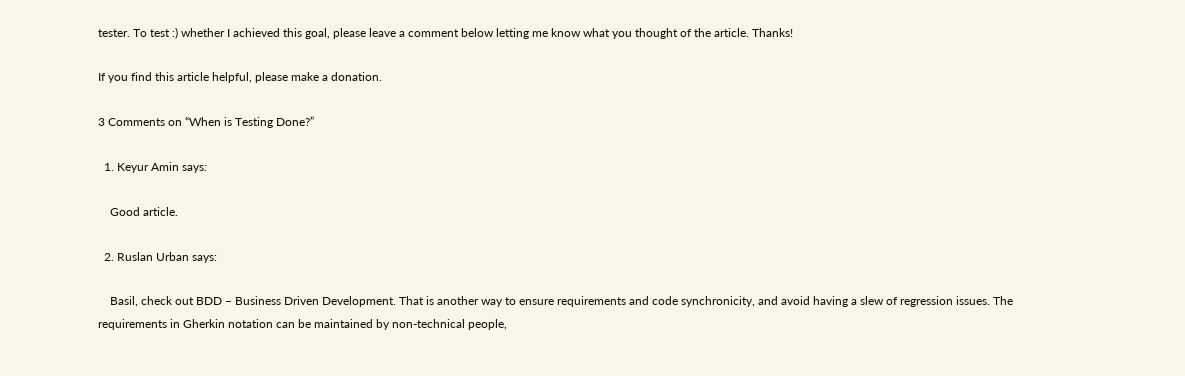tester. To test :) whether I achieved this goal, please leave a comment below letting me know what you thought of the article. Thanks!

If you find this article helpful, please make a donation.

3 Comments on “When is Testing Done?”

  1. Keyur Amin says:

    Good article.

  2. Ruslan Urban says:

    Basil, check out BDD – Business Driven Development. That is another way to ensure requirements and code synchronicity, and avoid having a slew of regression issues. The requirements in Gherkin notation can be maintained by non-technical people,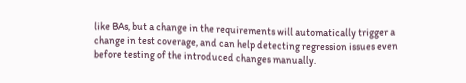like BAs, but a change in the requirements will automatically trigger a change in test coverage, and can help detecting regression issues even before testing of the introduced changes manually.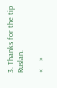3. Thanks for the tip Ruslan.

«    »